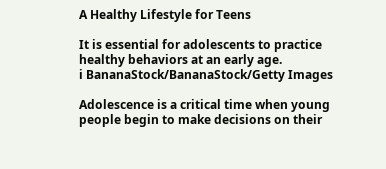A Healthy Lifestyle for Teens

It is essential for adolescents to practice healthy behaviors at an early age.
i BananaStock/BananaStock/Getty Images

Adolescence is a critical time when young people begin to make decisions on their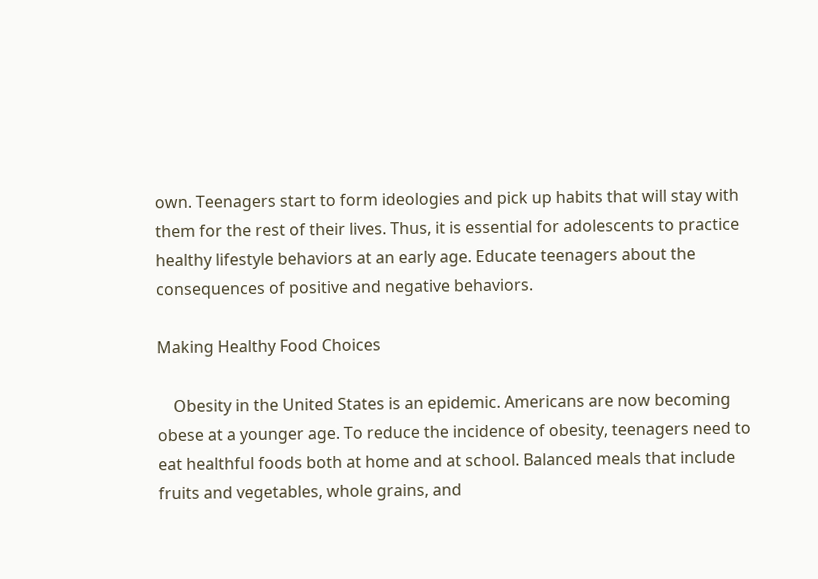own. Teenagers start to form ideologies and pick up habits that will stay with them for the rest of their lives. Thus, it is essential for adolescents to practice healthy lifestyle behaviors at an early age. Educate teenagers about the consequences of positive and negative behaviors.

Making Healthy Food Choices

    Obesity in the United States is an epidemic. Americans are now becoming obese at a younger age. To reduce the incidence of obesity, teenagers need to eat healthful foods both at home and at school. Balanced meals that include fruits and vegetables, whole grains, and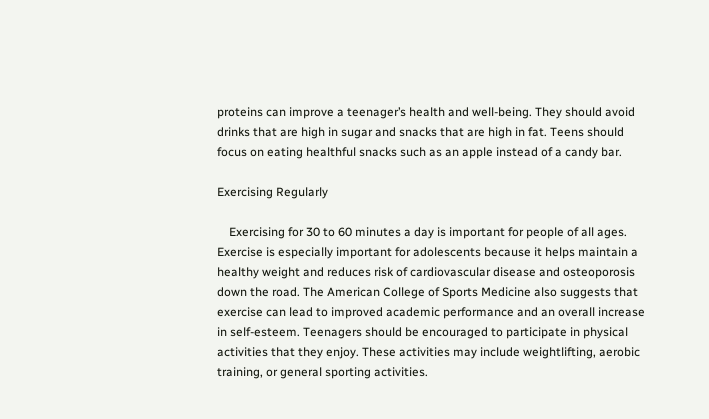proteins can improve a teenager’s health and well-being. They should avoid drinks that are high in sugar and snacks that are high in fat. Teens should focus on eating healthful snacks such as an apple instead of a candy bar.

Exercising Regularly

    Exercising for 30 to 60 minutes a day is important for people of all ages. Exercise is especially important for adolescents because it helps maintain a healthy weight and reduces risk of cardiovascular disease and osteoporosis down the road. The American College of Sports Medicine also suggests that exercise can lead to improved academic performance and an overall increase in self-esteem. Teenagers should be encouraged to participate in physical activities that they enjoy. These activities may include weightlifting, aerobic training, or general sporting activities.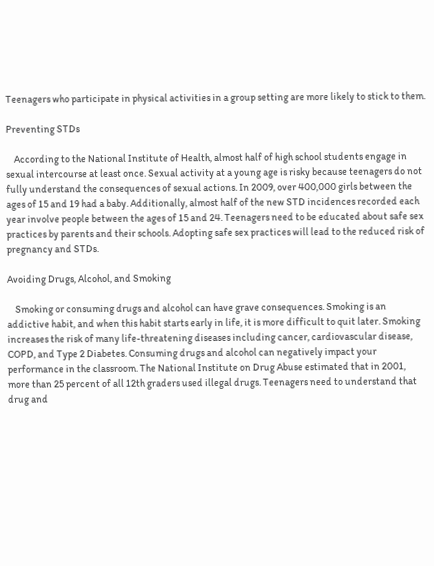Teenagers who participate in physical activities in a group setting are more likely to stick to them.

Preventing STDs

    According to the National Institute of Health, almost half of high school students engage in sexual intercourse at least once. Sexual activity at a young age is risky because teenagers do not fully understand the consequences of sexual actions. In 2009, over 400,000 girls between the ages of 15 and 19 had a baby. Additionally, almost half of the new STD incidences recorded each year involve people between the ages of 15 and 24. Teenagers need to be educated about safe sex practices by parents and their schools. Adopting safe sex practices will lead to the reduced risk of pregnancy and STDs.

Avoiding Drugs, Alcohol, and Smoking

    Smoking or consuming drugs and alcohol can have grave consequences. Smoking is an addictive habit, and when this habit starts early in life, it is more difficult to quit later. Smoking increases the risk of many life-threatening diseases including cancer, cardiovascular disease, COPD, and Type 2 Diabetes. Consuming drugs and alcohol can negatively impact your performance in the classroom. The National Institute on Drug Abuse estimated that in 2001, more than 25 percent of all 12th graders used illegal drugs. Teenagers need to understand that drug and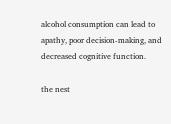alcohol consumption can lead to apathy, poor decision-making, and decreased cognitive function.

the nest